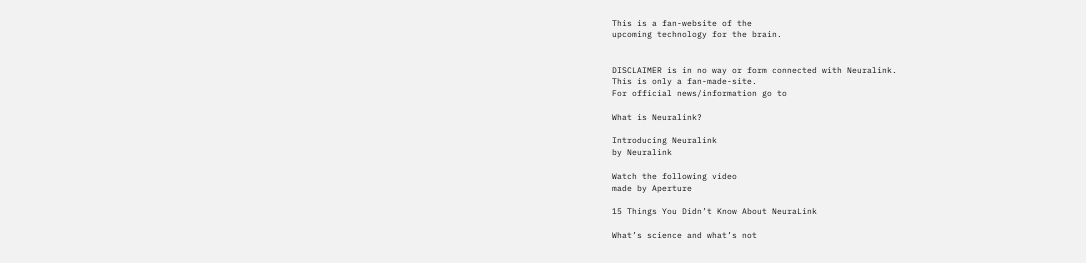This is a fan-website of the
upcoming technology for the brain.


DISCLAIMER is in no way or form connected with Neuralink.
This is only a fan-made-site.
For official news/information go to

What is Neuralink?

Introducing Neuralink
by Neuralink

Watch the following video
made by Aperture

15 Things You Didn’t Know About NeuraLink

What’s science and what’s not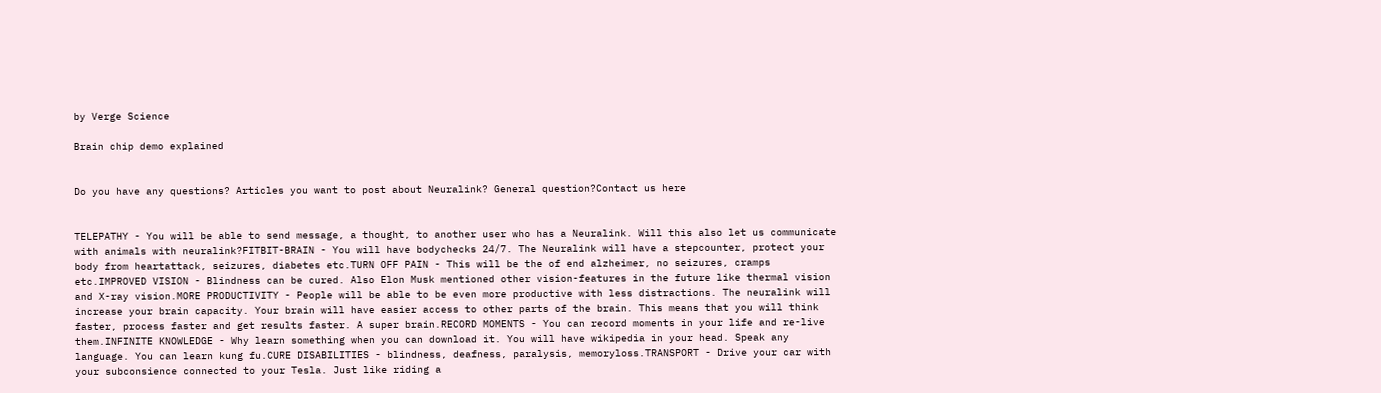by Verge Science

Brain chip demo explained


Do you have any questions? Articles you want to post about Neuralink? General question?Contact us here


TELEPATHY - You will be able to send message, a thought, to another user who has a Neuralink. Will this also let us communicate with animals with neuralink?FITBIT-BRAIN - You will have bodychecks 24/7. The Neuralink will have a stepcounter, protect your body from heartattack, seizures, diabetes etc.TURN OFF PAIN - This will be the of end alzheimer, no seizures, cramps etc.IMPROVED VISION - Blindness can be cured. Also Elon Musk mentioned other vision-features in the future like thermal vision and X-ray vision.MORE PRODUCTIVITY - People will be able to be even more productive with less distractions. The neuralink will increase your brain capacity. Your brain will have easier access to other parts of the brain. This means that you will think faster, process faster and get results faster. A super brain.RECORD MOMENTS - You can record moments in your life and re-live them.INFINITE KNOWLEDGE - Why learn something when you can download it. You will have wikipedia in your head. Speak any language. You can learn kung fu.CURE DISABILITIES - blindness, deafness, paralysis, memoryloss.TRANSPORT - Drive your car with your subconsience connected to your Tesla. Just like riding a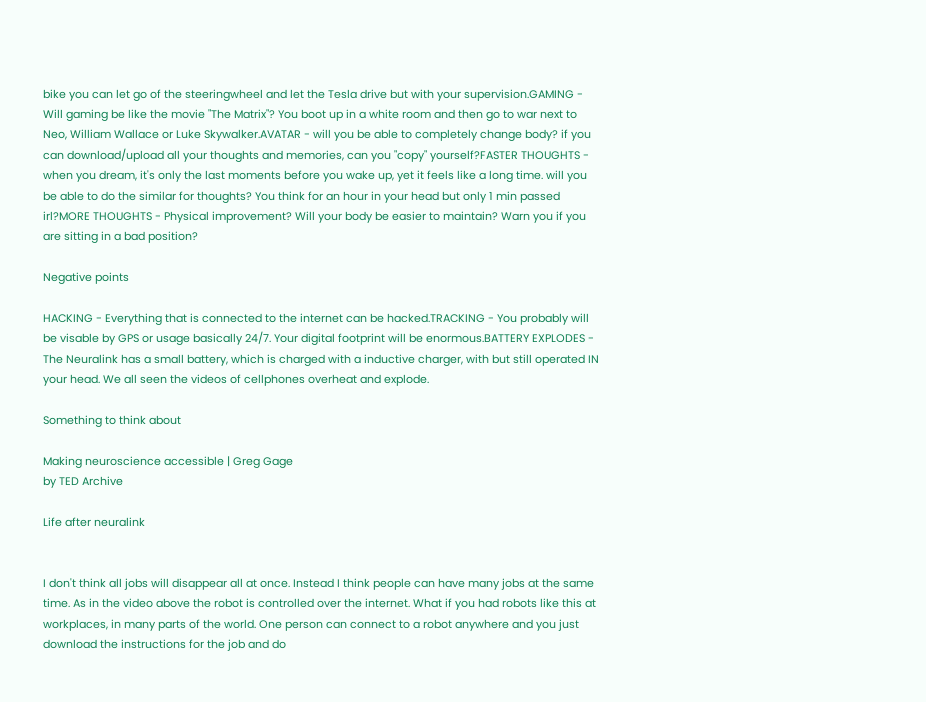bike you can let go of the steeringwheel and let the Tesla drive but with your supervision.GAMING - Will gaming be like the movie "The Matrix"? You boot up in a white room and then go to war next to Neo, William Wallace or Luke Skywalker.AVATAR - will you be able to completely change body? if you can download/upload all your thoughts and memories, can you "copy" yourself?FASTER THOUGHTS - when you dream, it's only the last moments before you wake up, yet it feels like a long time. will you be able to do the similar for thoughts? You think for an hour in your head but only 1 min passed irl?MORE THOUGHTS - Physical improvement? Will your body be easier to maintain? Warn you if you are sitting in a bad position?

Negative points

HACKING - Everything that is connected to the internet can be hacked.TRACKING - You probably will be visable by GPS or usage basically 24/7. Your digital footprint will be enormous.BATTERY EXPLODES - The Neuralink has a small battery, which is charged with a inductive charger, with but still operated IN your head. We all seen the videos of cellphones overheat and explode.

Something to think about

Making neuroscience accessible | Greg Gage
by TED Archive

Life after neuralink


I don't think all jobs will disappear all at once. Instead I think people can have many jobs at the same time. As in the video above the robot is controlled over the internet. What if you had robots like this at workplaces, in many parts of the world. One person can connect to a robot anywhere and you just download the instructions for the job and do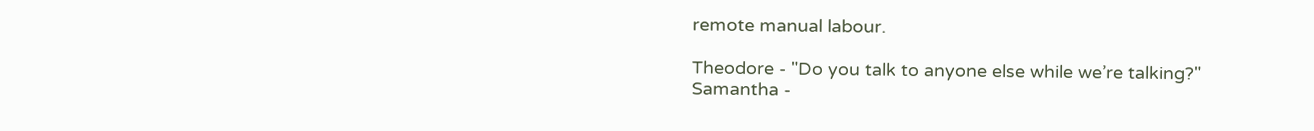remote manual labour.

Theodore - "Do you talk to anyone else while we’re talking?"
Samantha -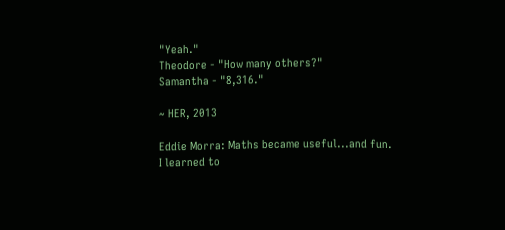"Yeah."
Theodore - "How many others?"
Samantha - "8,316."

~ HER, 2013

Eddie Morra: Maths became useful...and fun.
I learned to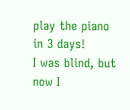play the piano in 3 days!
I was blind, but now I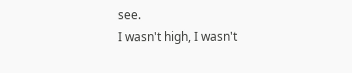see.
I wasn't high, I wasn't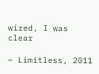wired, I was clear

~ Limitless, 2011